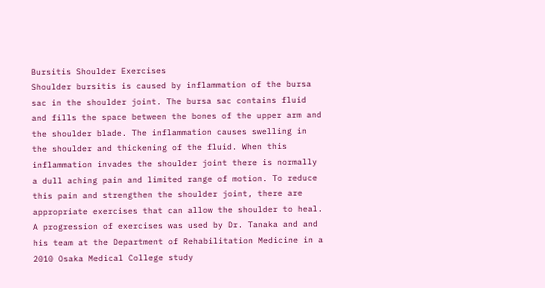Bursitis Shoulder Exercises
Shoulder bursitis is caused by inflammation of the bursa sac in the shoulder joint. The bursa sac contains fluid and fills the space between the bones of the upper arm and the shoulder blade. The inflammation causes swelling in the shoulder and thickening of the fluid. When this inflammation invades the shoulder joint there is normally a dull aching pain and limited range of motion. To reduce this pain and strengthen the shoulder joint, there are appropriate exercises that can allow the shoulder to heal. A progression of exercises was used by Dr. Tanaka and and his team at the Department of Rehabilitation Medicine in a 2010 Osaka Medical College study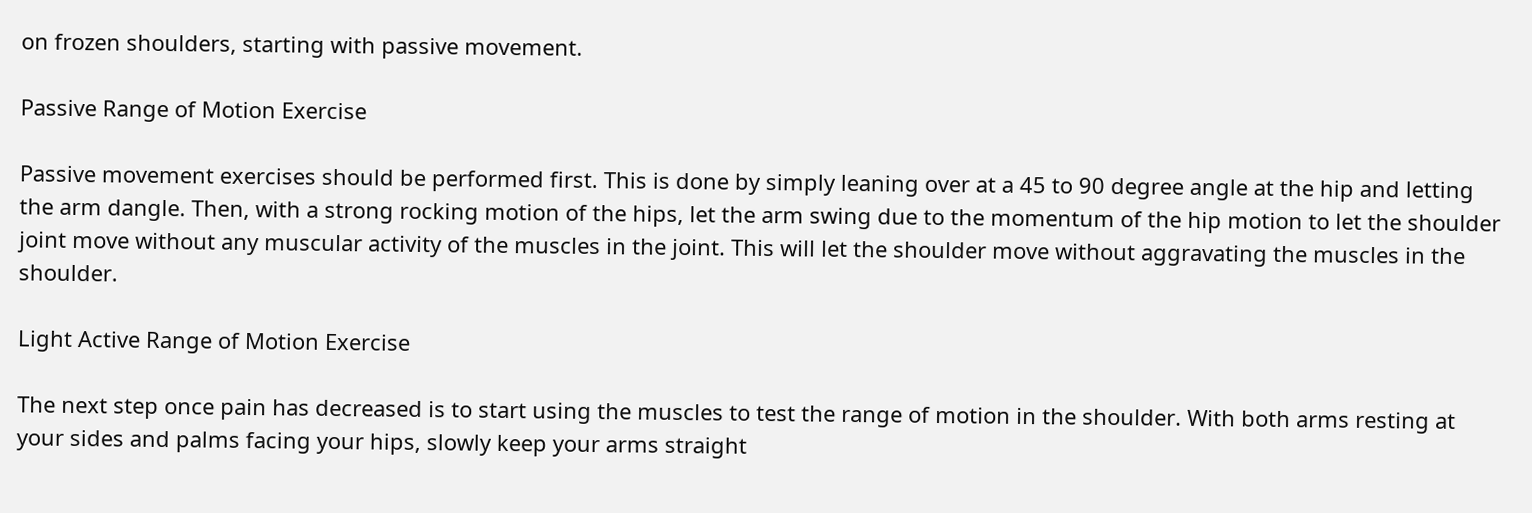on frozen shoulders, starting with passive movement.

Passive Range of Motion Exercise

Passive movement exercises should be performed first. This is done by simply leaning over at a 45 to 90 degree angle at the hip and letting the arm dangle. Then, with a strong rocking motion of the hips, let the arm swing due to the momentum of the hip motion to let the shoulder joint move without any muscular activity of the muscles in the joint. This will let the shoulder move without aggravating the muscles in the shoulder.

Light Active Range of Motion Exercise

The next step once pain has decreased is to start using the muscles to test the range of motion in the shoulder. With both arms resting at your sides and palms facing your hips, slowly keep your arms straight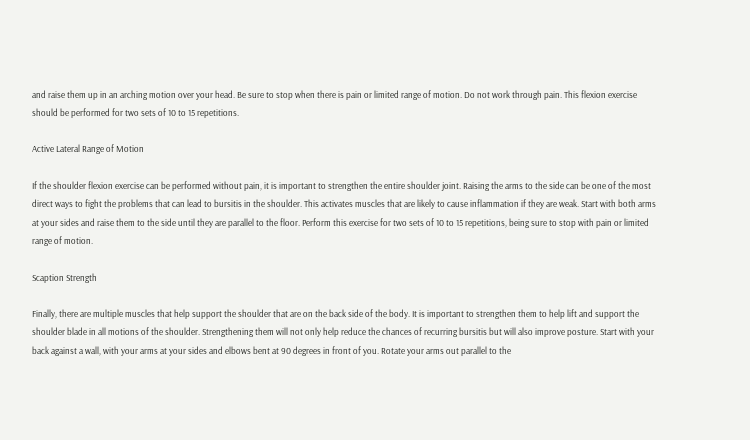and raise them up in an arching motion over your head. Be sure to stop when there is pain or limited range of motion. Do not work through pain. This flexion exercise should be performed for two sets of 10 to 15 repetitions.

Active Lateral Range of Motion

If the shoulder flexion exercise can be performed without pain, it is important to strengthen the entire shoulder joint. Raising the arms to the side can be one of the most direct ways to fight the problems that can lead to bursitis in the shoulder. This activates muscles that are likely to cause inflammation if they are weak. Start with both arms at your sides and raise them to the side until they are parallel to the floor. Perform this exercise for two sets of 10 to 15 repetitions, being sure to stop with pain or limited range of motion.

Scaption Strength

Finally, there are multiple muscles that help support the shoulder that are on the back side of the body. It is important to strengthen them to help lift and support the shoulder blade in all motions of the shoulder. Strengthening them will not only help reduce the chances of recurring bursitis but will also improve posture. Start with your back against a wall, with your arms at your sides and elbows bent at 90 degrees in front of you. Rotate your arms out parallel to the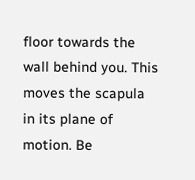floor towards the wall behind you. This moves the scapula in its plane of motion. Be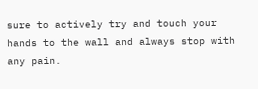sure to actively try and touch your hands to the wall and always stop with any pain.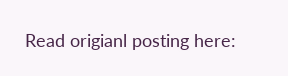Read origianl posting here: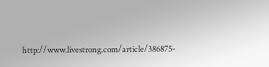http://www.livestrong.com/article/386875-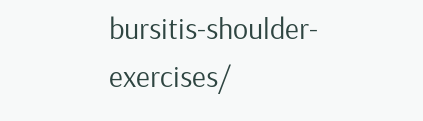bursitis-shoulder-exercises/